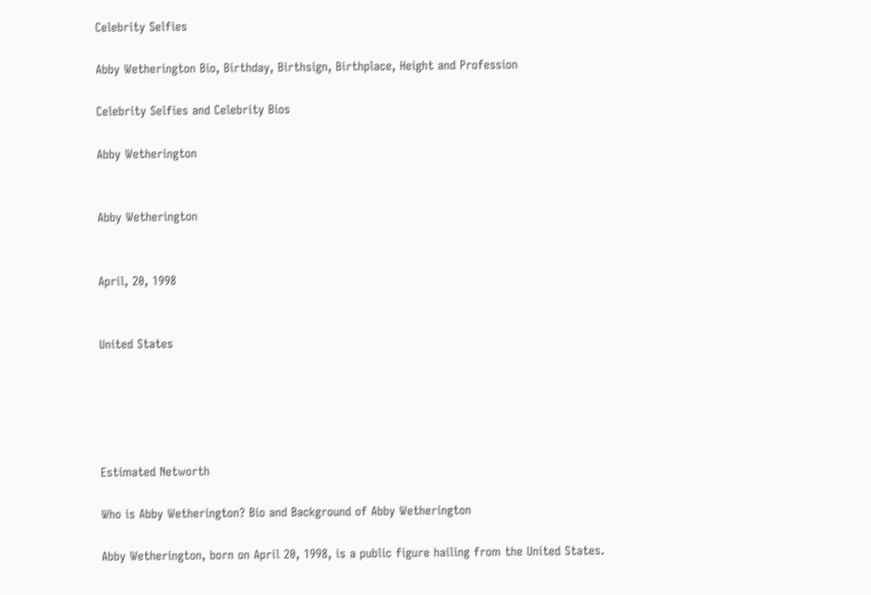Celebrity Selfies

Abby Wetherington Bio, Birthday, Birthsign, Birthplace, Height and Profession

Celebrity Selfies and Celebrity Bios

Abby Wetherington


Abby Wetherington


April, 20, 1998


United States





Estimated Networth

Who is Abby Wetherington? Bio and Background of Abby Wetherington

Abby Wetherington, born on April 20, 1998, is a public figure hailing from the United States.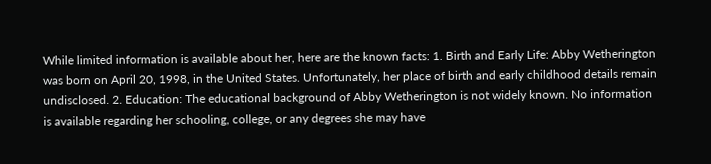While limited information is available about her, here are the known facts: 1. Birth and Early Life: Abby Wetherington was born on April 20, 1998, in the United States. Unfortunately, her place of birth and early childhood details remain undisclosed. 2. Education: The educational background of Abby Wetherington is not widely known. No information is available regarding her schooling, college, or any degrees she may have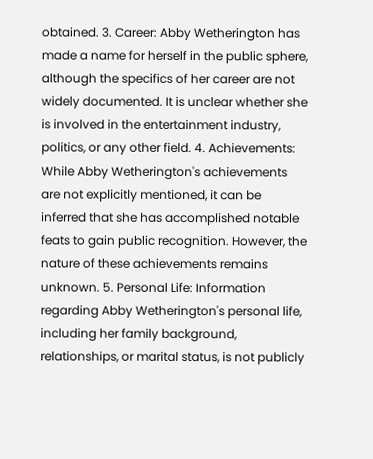obtained. 3. Career: Abby Wetherington has made a name for herself in the public sphere, although the specifics of her career are not widely documented. It is unclear whether she is involved in the entertainment industry, politics, or any other field. 4. Achievements: While Abby Wetherington's achievements are not explicitly mentioned, it can be inferred that she has accomplished notable feats to gain public recognition. However, the nature of these achievements remains unknown. 5. Personal Life: Information regarding Abby Wetherington's personal life, including her family background, relationships, or marital status, is not publicly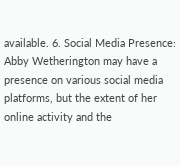available. 6. Social Media Presence: Abby Wetherington may have a presence on various social media platforms, but the extent of her online activity and the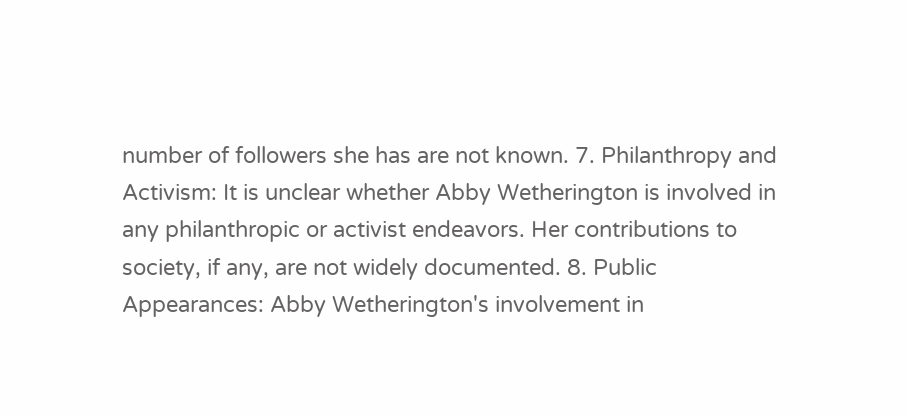number of followers she has are not known. 7. Philanthropy and Activism: It is unclear whether Abby Wetherington is involved in any philanthropic or activist endeavors. Her contributions to society, if any, are not widely documented. 8. Public Appearances: Abby Wetherington's involvement in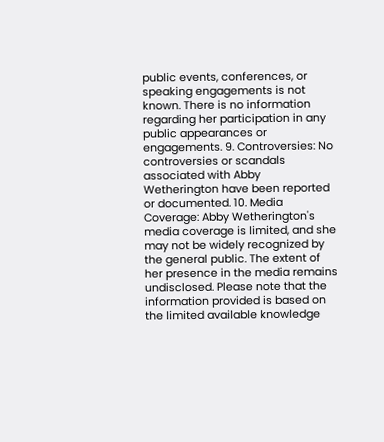public events, conferences, or speaking engagements is not known. There is no information regarding her participation in any public appearances or engagements. 9. Controversies: No controversies or scandals associated with Abby Wetherington have been reported or documented. 10. Media Coverage: Abby Wetherington's media coverage is limited, and she may not be widely recognized by the general public. The extent of her presence in the media remains undisclosed. Please note that the information provided is based on the limited available knowledge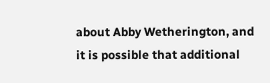about Abby Wetherington, and it is possible that additional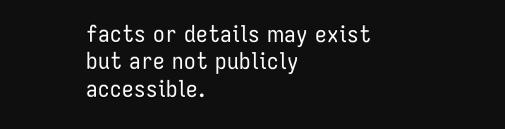facts or details may exist but are not publicly accessible.